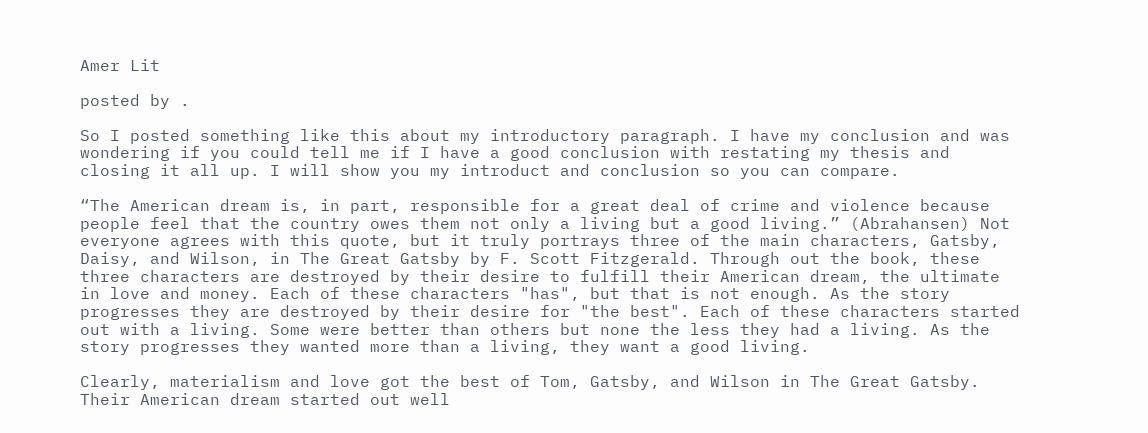Amer Lit

posted by .

So I posted something like this about my introductory paragraph. I have my conclusion and was wondering if you could tell me if I have a good conclusion with restating my thesis and closing it all up. I will show you my introduct and conclusion so you can compare.

“The American dream is, in part, responsible for a great deal of crime and violence because people feel that the country owes them not only a living but a good living.” (Abrahansen) Not everyone agrees with this quote, but it truly portrays three of the main characters, Gatsby, Daisy, and Wilson, in The Great Gatsby by F. Scott Fitzgerald. Through out the book, these three characters are destroyed by their desire to fulfill their American dream, the ultimate in love and money. Each of these characters "has", but that is not enough. As the story progresses they are destroyed by their desire for "the best". Each of these characters started out with a living. Some were better than others but none the less they had a living. As the story progresses they wanted more than a living, they want a good living.

Clearly, materialism and love got the best of Tom, Gatsby, and Wilson in The Great Gatsby. Their American dream started out well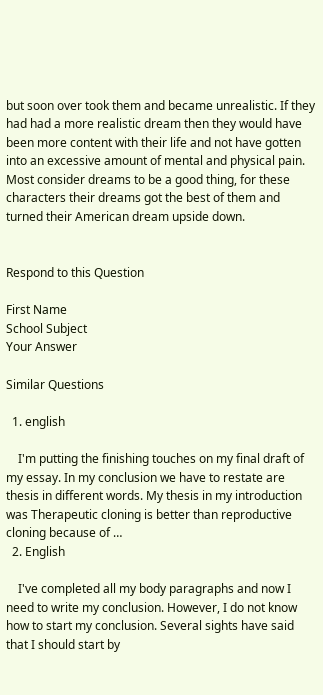but soon over took them and became unrealistic. If they had had a more realistic dream then they would have been more content with their life and not have gotten into an excessive amount of mental and physical pain. Most consider dreams to be a good thing, for these characters their dreams got the best of them and turned their American dream upside down.


Respond to this Question

First Name
School Subject
Your Answer

Similar Questions

  1. english

    I'm putting the finishing touches on my final draft of my essay. In my conclusion we have to restate are thesis in different words. My thesis in my introduction was Therapeutic cloning is better than reproductive cloning because of …
  2. English

    I've completed all my body paragraphs and now I need to write my conclusion. However, I do not know how to start my conclusion. Several sights have said that I should start by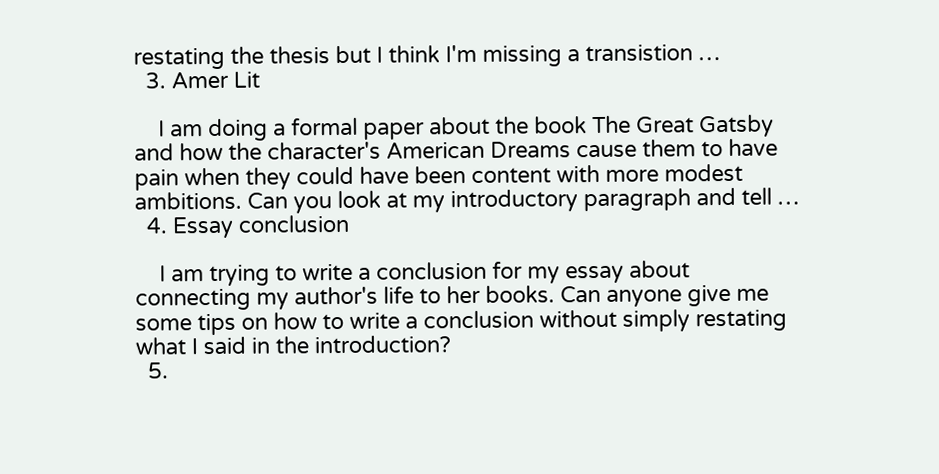restating the thesis but I think I'm missing a transistion …
  3. Amer Lit

    I am doing a formal paper about the book The Great Gatsby and how the character's American Dreams cause them to have pain when they could have been content with more modest ambitions. Can you look at my introductory paragraph and tell …
  4. Essay conclusion

    I am trying to write a conclusion for my essay about connecting my author's life to her books. Can anyone give me some tips on how to write a conclusion without simply restating what I said in the introduction?
  5.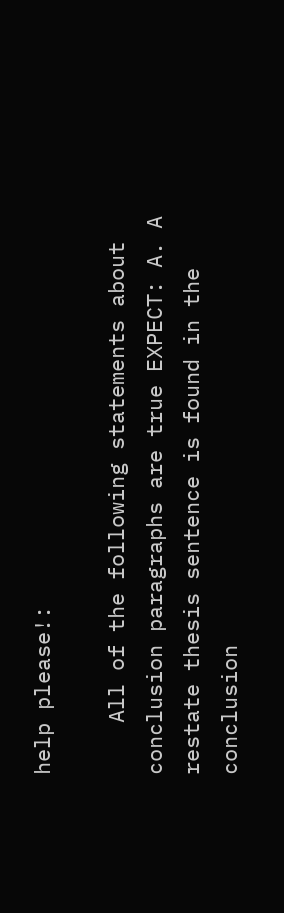help please!:

    All of the following statements about conclusion paragraphs are true EXPECT: A. A restate thesis sentence is found in the conclusion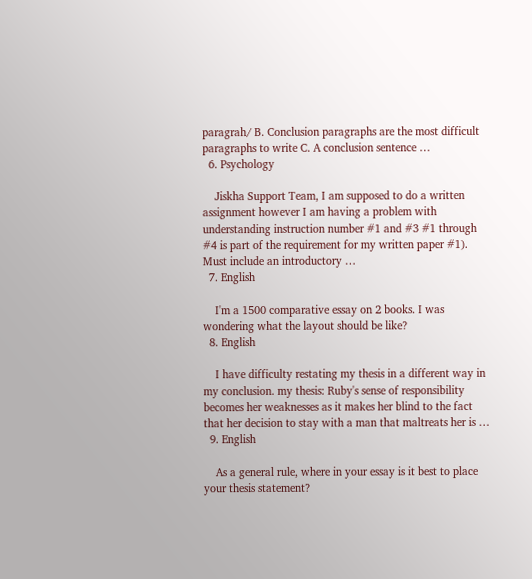paragrah/ B. Conclusion paragraphs are the most difficult paragraphs to write C. A conclusion sentence …
  6. Psychology

    Jiskha Support Team, I am supposed to do a written assignment however I am having a problem with understanding instruction number #1 and #3 #1 through #4 is part of the requirement for my written paper #1). Must include an introductory …
  7. English

    I'm a 1500 comparative essay on 2 books. I was wondering what the layout should be like?
  8. English

    I have difficulty restating my thesis in a different way in my conclusion. my thesis: Ruby's sense of responsibility becomes her weaknesses as it makes her blind to the fact that her decision to stay with a man that maltreats her is …
  9. English

    As a general rule, where in your essay is it best to place your thesis statement?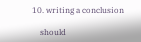10. writing a conclusion

    should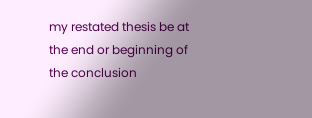my restated thesis be at the end or beginning of the conclusion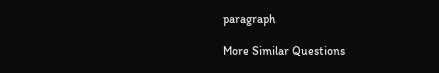paragraph

More Similar Questions